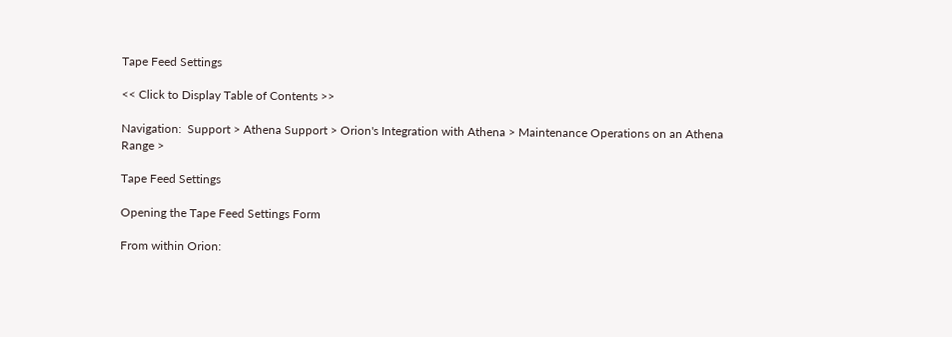Tape Feed Settings

<< Click to Display Table of Contents >>

Navigation:  Support > Athena Support > Orion's Integration with Athena > Maintenance Operations on an Athena Range >

Tape Feed Settings

Opening the Tape Feed Settings Form

From within Orion: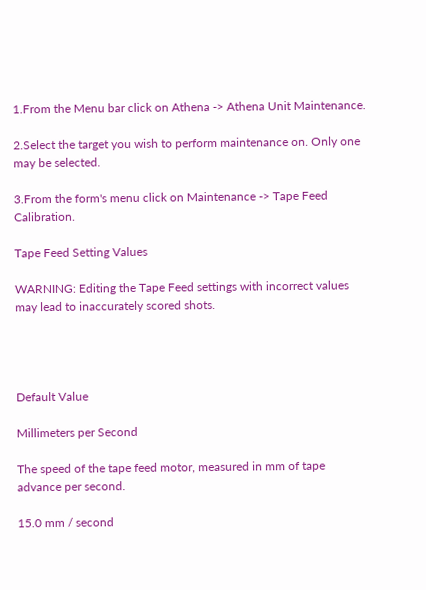1.From the Menu bar click on Athena -> Athena Unit Maintenance.

2.Select the target you wish to perform maintenance on. Only one may be selected.

3.From the form's menu click on Maintenance -> Tape Feed Calibration.

Tape Feed Setting Values

WARNING: Editing the Tape Feed settings with incorrect values may lead to inaccurately scored shots.




Default Value

Millimeters per Second

The speed of the tape feed motor, measured in mm of tape advance per second.

15.0 mm / second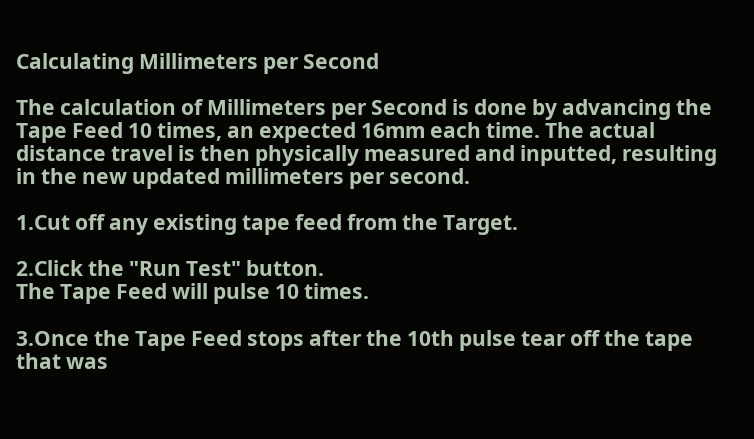Calculating Millimeters per Second

The calculation of Millimeters per Second is done by advancing the Tape Feed 10 times, an expected 16mm each time. The actual distance travel is then physically measured and inputted, resulting in the new updated millimeters per second.

1.Cut off any existing tape feed from the Target.

2.Click the "Run Test" button.
The Tape Feed will pulse 10 times.

3.Once the Tape Feed stops after the 10th pulse tear off the tape that was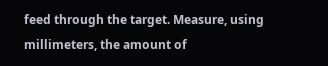feed through the target. Measure, using millimeters, the amount of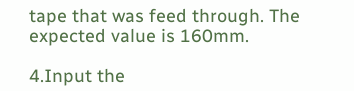tape that was feed through. The expected value is 160mm.

4.Input the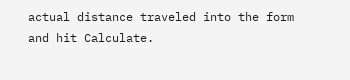actual distance traveled into the form and hit Calculate.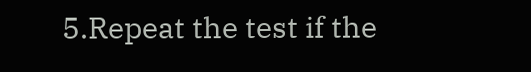5.Repeat the test if the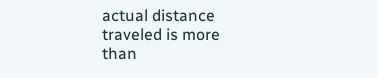actual distance traveled is more than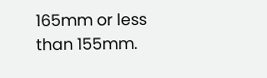165mm or less than 155mm.